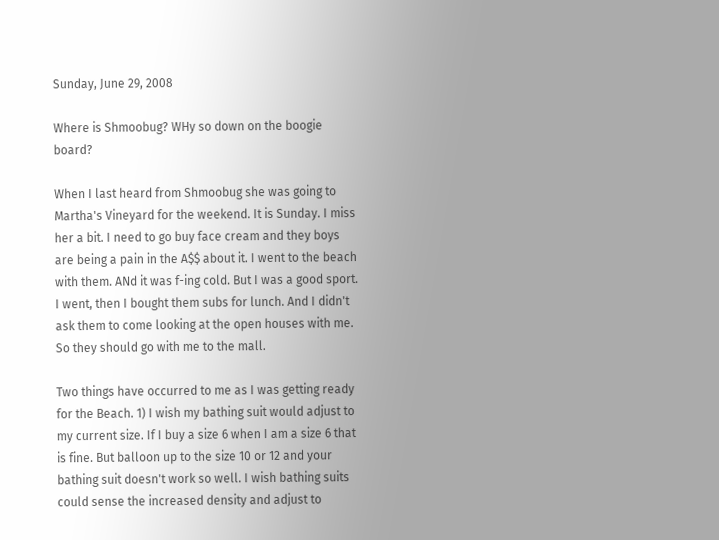Sunday, June 29, 2008

Where is Shmoobug? WHy so down on the boogie board?

When I last heard from Shmoobug she was going to Martha's Vineyard for the weekend. It is Sunday. I miss her a bit. I need to go buy face cream and they boys are being a pain in the A$$ about it. I went to the beach with them. ANd it was f-ing cold. But I was a good sport. I went, then I bought them subs for lunch. And I didn't ask them to come looking at the open houses with me. So they should go with me to the mall.

Two things have occurred to me as I was getting ready for the Beach. 1) I wish my bathing suit would adjust to my current size. If I buy a size 6 when I am a size 6 that is fine. But balloon up to the size 10 or 12 and your bathing suit doesn't work so well. I wish bathing suits could sense the increased density and adjust to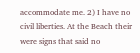accommodate me. 2) I have no civil liberties. At the Beach their were signs that said no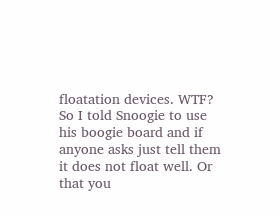floatation devices. WTF? So I told Snoogie to use his boogie board and if anyone asks just tell them it does not float well. Or that you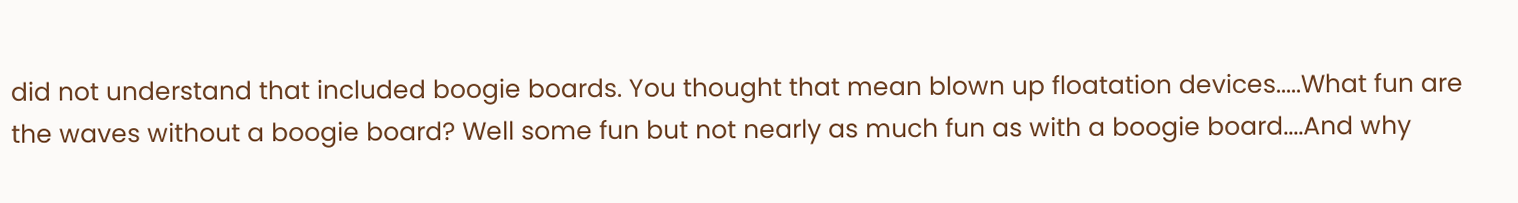did not understand that included boogie boards. You thought that mean blown up floatation devices.....What fun are the waves without a boogie board? Well some fun but not nearly as much fun as with a boogie board....And why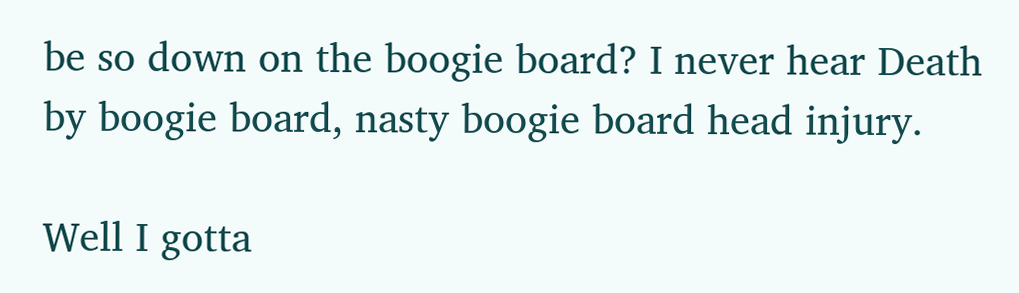be so down on the boogie board? I never hear Death by boogie board, nasty boogie board head injury.

Well I gotta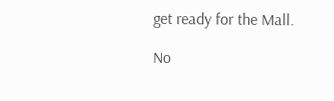get ready for the Mall.

No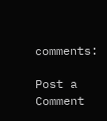comments:

Post a Comment